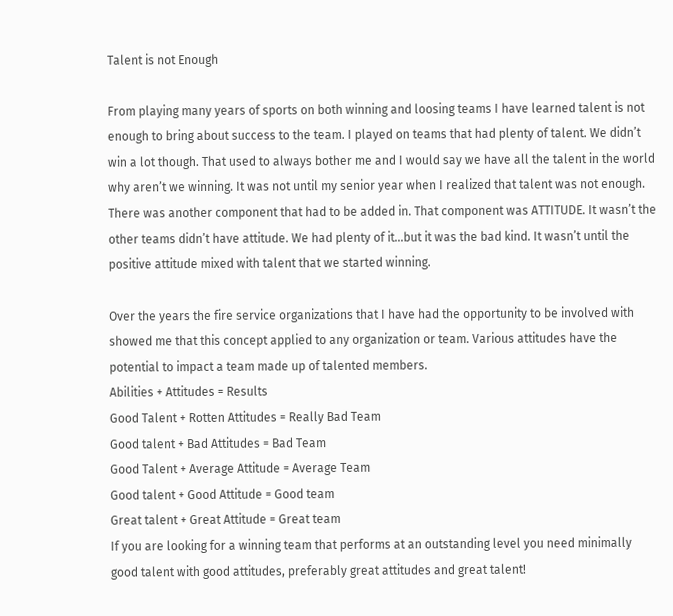Talent is not Enough

From playing many years of sports on both winning and loosing teams I have learned talent is not enough to bring about success to the team. I played on teams that had plenty of talent. We didn’t win a lot though. That used to always bother me and I would say we have all the talent in the world why aren’t we winning. It was not until my senior year when I realized that talent was not enough. There was another component that had to be added in. That component was ATTITUDE. It wasn’t the other teams didn’t have attitude. We had plenty of it…but it was the bad kind. It wasn’t until the positive attitude mixed with talent that we started winning.

Over the years the fire service organizations that I have had the opportunity to be involved with showed me that this concept applied to any organization or team. Various attitudes have the potential to impact a team made up of talented members.
Abilities + Attitudes = Results
Good Talent + Rotten Attitudes = Really Bad Team
Good talent + Bad Attitudes = Bad Team
Good Talent + Average Attitude = Average Team
Good talent + Good Attitude = Good team
Great talent + Great Attitude = Great team
If you are looking for a winning team that performs at an outstanding level you need minimally good talent with good attitudes, preferably great attitudes and great talent!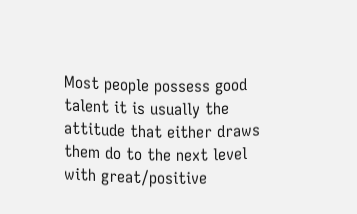Most people possess good talent it is usually the attitude that either draws them do to the next level with great/positive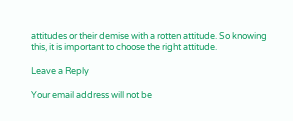attitudes or their demise with a rotten attitude. So knowing this, it is important to choose the right attitude.

Leave a Reply

Your email address will not be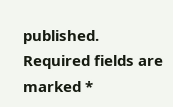published. Required fields are marked *